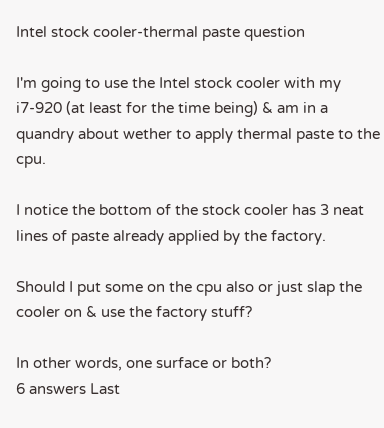Intel stock cooler-thermal paste question

I'm going to use the Intel stock cooler with my i7-920 (at least for the time being) & am in a quandry about wether to apply thermal paste to the cpu.

I notice the bottom of the stock cooler has 3 neat lines of paste already applied by the factory.

Should I put some on the cpu also or just slap the cooler on & use the factory stuff?

In other words, one surface or both?
6 answers Last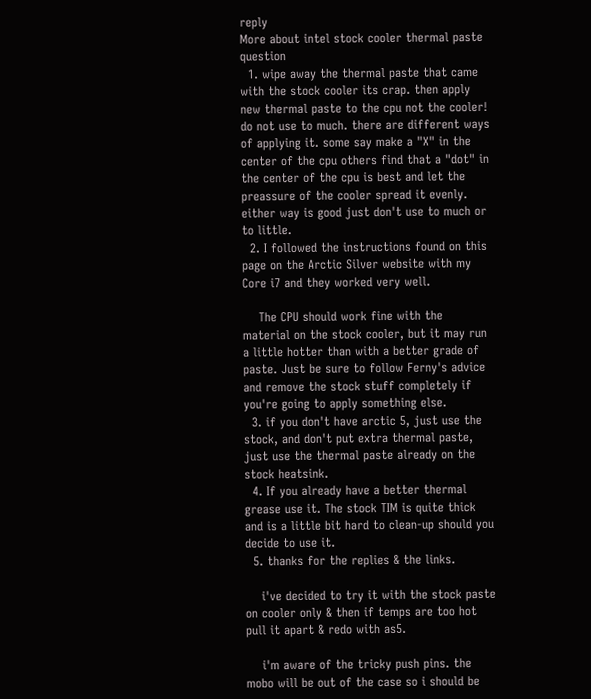reply
More about intel stock cooler thermal paste question
  1. wipe away the thermal paste that came with the stock cooler its crap. then apply new thermal paste to the cpu not the cooler! do not use to much. there are different ways of applying it. some say make a "X" in the center of the cpu others find that a "dot" in the center of the cpu is best and let the preassure of the cooler spread it evenly. either way is good just don't use to much or to little.
  2. I followed the instructions found on this page on the Arctic Silver website with my Core i7 and they worked very well.

    The CPU should work fine with the material on the stock cooler, but it may run a little hotter than with a better grade of paste. Just be sure to follow Ferny's advice and remove the stock stuff completely if you're going to apply something else.
  3. if you don't have arctic 5, just use the stock, and don't put extra thermal paste, just use the thermal paste already on the stock heatsink.
  4. If you already have a better thermal grease use it. The stock TIM is quite thick and is a little bit hard to clean-up should you decide to use it.
  5. thanks for the replies & the links.

    i've decided to try it with the stock paste on cooler only & then if temps are too hot pull it apart & redo with as5.

    i'm aware of the tricky push pins. the mobo will be out of the case so i should be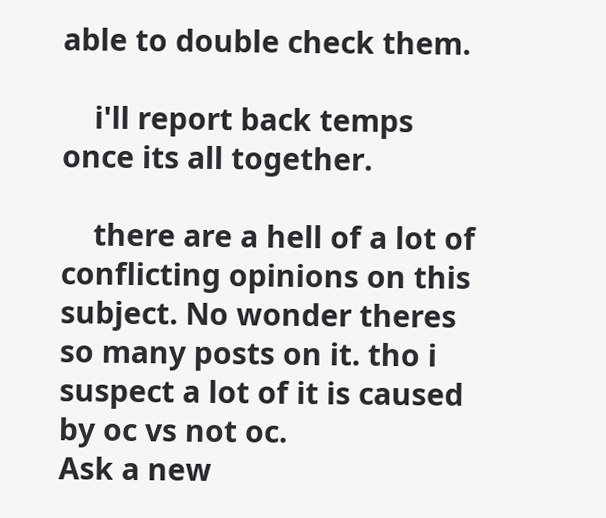able to double check them.

    i'll report back temps once its all together.

    there are a hell of a lot of conflicting opinions on this subject. No wonder theres so many posts on it. tho i suspect a lot of it is caused by oc vs not oc.
Ask a new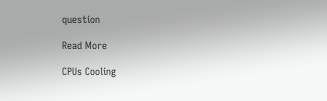question

Read More

CPUs Cooling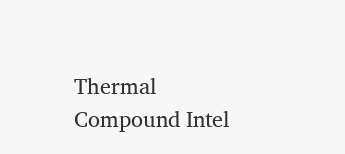Thermal Compound Intel